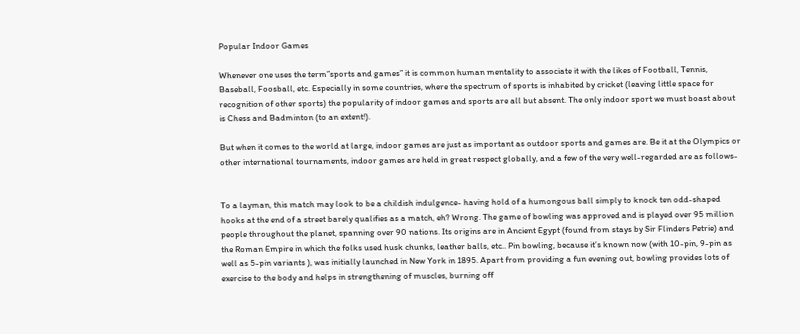Popular Indoor Games

Whenever one uses the term”sports and games” it is common human mentality to associate it with the likes of Football, Tennis, Baseball, Foosball, etc. Especially in some countries, where the spectrum of sports is inhabited by cricket (leaving little space for recognition of other sports) the popularity of indoor games and sports are all but absent. The only indoor sport we must boast about is Chess and Badminton (to an extent!).

But when it comes to the world at large, indoor games are just as important as outdoor sports and games are. Be it at the Olympics or other international tournaments, indoor games are held in great respect globally, and a few of the very well-regarded are as follows-


To a layman, this match may look to be a childish indulgence- having hold of a humongous ball simply to knock ten odd-shaped hooks at the end of a street barely qualifies as a match, eh? Wrong. The game of bowling was approved and is played over 95 million people throughout the planet, spanning over 90 nations. Its origins are in Ancient Egypt (found from stays by Sir Flinders Petrie) and the Roman Empire in which the folks used husk chunks, leather balls, etc.. Pin bowling, because it’s known now (with 10-pin, 9-pin as well as 5-pin variants ), was initially launched in New York in 1895. Apart from providing a fun evening out, bowling provides lots of exercise to the body and helps in strengthening of muscles, burning off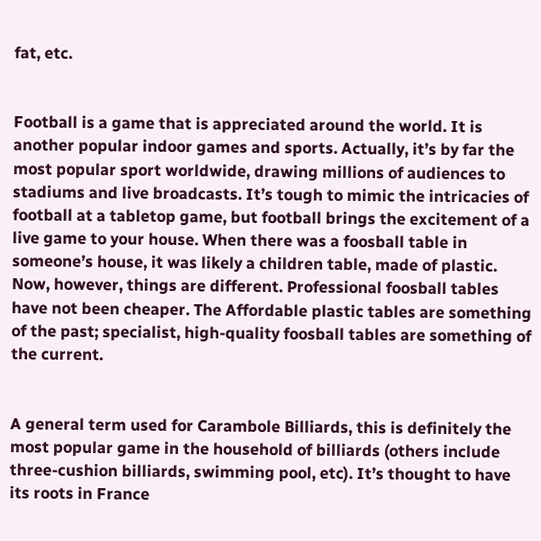fat, etc.


Football is a game that is appreciated around the world. It is another popular indoor games and sports. Actually, it’s by far the most popular sport worldwide, drawing millions of audiences to stadiums and live broadcasts. It’s tough to mimic the intricacies of football at a tabletop game, but football brings the excitement of a live game to your house. When there was a foosball table in someone’s house, it was likely a children table, made of plastic. Now, however, things are different. Professional foosball tables have not been cheaper. The Affordable plastic tables are something of the past; specialist, high-quality foosball tables are something of the current.


A general term used for Carambole Billiards, this is definitely the most popular game in the household of billiards (others include three-cushion billiards, swimming pool, etc). It’s thought to have its roots in France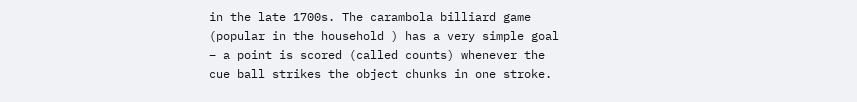in the late 1700s. The carambola billiard game (popular in the household ) has a very simple goal – a point is scored (called counts) whenever the cue ball strikes the object chunks in one stroke.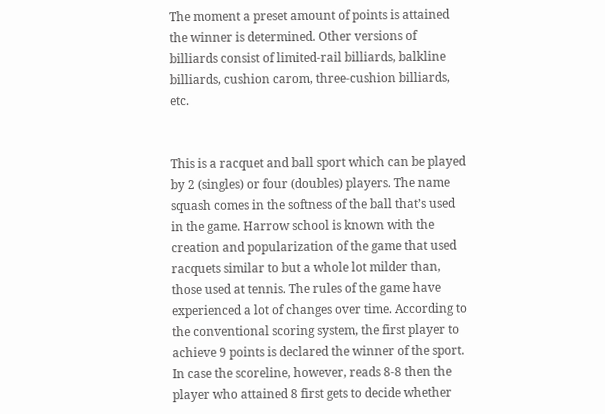The moment a preset amount of points is attained the winner is determined. Other versions of billiards consist of limited-rail billiards, balkline billiards, cushion carom, three-cushion billiards, etc.


This is a racquet and ball sport which can be played by 2 (singles) or four (doubles) players. The name squash comes in the softness of the ball that’s used in the game. Harrow school is known with the creation and popularization of the game that used racquets similar to but a whole lot milder than, those used at tennis. The rules of the game have experienced a lot of changes over time. According to the conventional scoring system, the first player to achieve 9 points is declared the winner of the sport. In case the scoreline, however, reads 8-8 then the player who attained 8 first gets to decide whether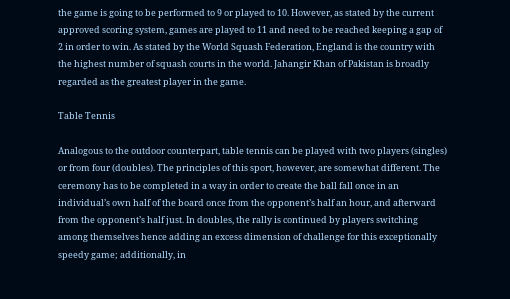the game is going to be performed to 9 or played to 10. However, as stated by the current approved scoring system, games are played to 11 and need to be reached keeping a gap of 2 in order to win. As stated by the World Squash Federation, England is the country with the highest number of squash courts in the world. Jahangir Khan of Pakistan is broadly regarded as the greatest player in the game.

Table Tennis

Analogous to the outdoor counterpart, table tennis can be played with two players (singles) or from four (doubles). The principles of this sport, however, are somewhat different. The ceremony has to be completed in a way in order to create the ball fall once in an individual’s own half of the board once from the opponent’s half an hour, and afterward from the opponent’s half just. In doubles, the rally is continued by players switching among themselves hence adding an excess dimension of challenge for this exceptionally speedy game; additionally, in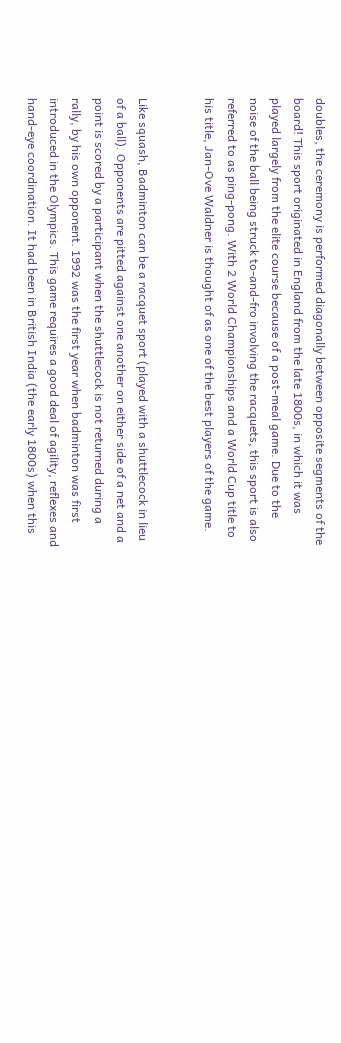doubles, the ceremony is performed diagonally between opposite segments of the board! This sport originated in England from the late 1800s, in which it was played largely from the elite course because of a post-meal game. Due to the noise of the ball being struck to-and-fro involving the racquets, this sport is also referred to as ping-pong. With 2 World Championships and a World Cup title to his title, Jan-Ove Waldner is thought of as one of the best players of the game.


Like squash, Badminton can be a racquet sport (played with a shuttlecock in lieu of a ball). Opponents are pitted against one another on either side of a net and a point is scored by a participant when the shuttlecock is not returned during a rally, by his own opponent. 1992 was the first year when badminton was first introduced in the Olympics. This game requires a good deal of agility, reflexes and hand-eye coordination. It had been in British India (the early 1800s) when this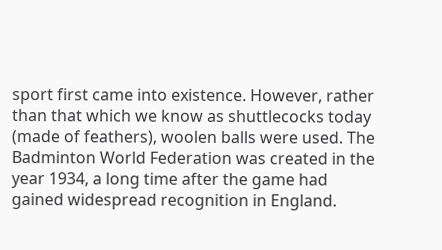sport first came into existence. However, rather than that which we know as shuttlecocks today (made of feathers), woolen balls were used. The Badminton World Federation was created in the year 1934, a long time after the game had gained widespread recognition in England.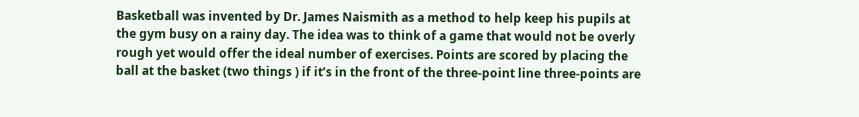Basketball was invented by Dr. James Naismith as a method to help keep his pupils at the gym busy on a rainy day. The idea was to think of a game that would not be overly rough yet would offer the ideal number of exercises. Points are scored by placing the ball at the basket (two things ) if it’s in the front of the three-point line three-points are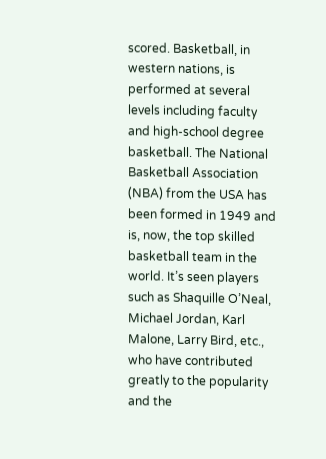scored. Basketball, in western nations, is performed at several levels including faculty and high-school degree basketball. The National Basketball Association (NBA) from the USA has been formed in 1949 and is, now, the top skilled basketball team in the world. It’s seen players such as Shaquille O’Neal, Michael Jordan, Karl Malone, Larry Bird, etc., who have contributed greatly to the popularity and the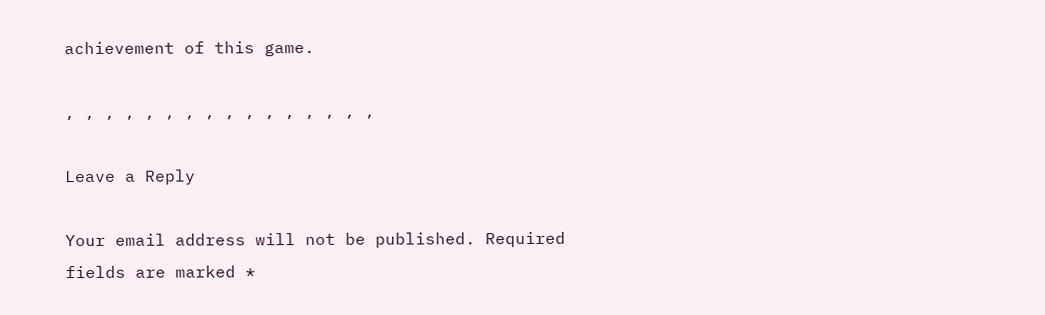achievement of this game.

, , , , , , , , , , , , , , , ,

Leave a Reply

Your email address will not be published. Required fields are marked *